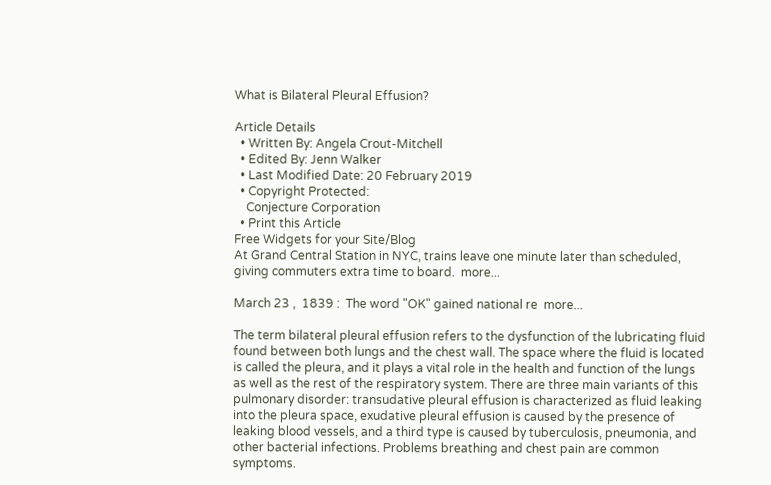What is Bilateral Pleural Effusion?

Article Details
  • Written By: Angela Crout-Mitchell
  • Edited By: Jenn Walker
  • Last Modified Date: 20 February 2019
  • Copyright Protected:
    Conjecture Corporation
  • Print this Article
Free Widgets for your Site/Blog
At Grand Central Station in NYC, trains leave one minute later than scheduled, giving commuters extra time to board.  more...

March 23 ,  1839 :  The word "OK" gained national re  more...

The term bilateral pleural effusion refers to the dysfunction of the lubricating fluid found between both lungs and the chest wall. The space where the fluid is located is called the pleura, and it plays a vital role in the health and function of the lungs as well as the rest of the respiratory system. There are three main variants of this pulmonary disorder: transudative pleural effusion is characterized as fluid leaking into the pleura space, exudative pleural effusion is caused by the presence of leaking blood vessels, and a third type is caused by tuberculosis, pneumonia, and other bacterial infections. Problems breathing and chest pain are common symptoms.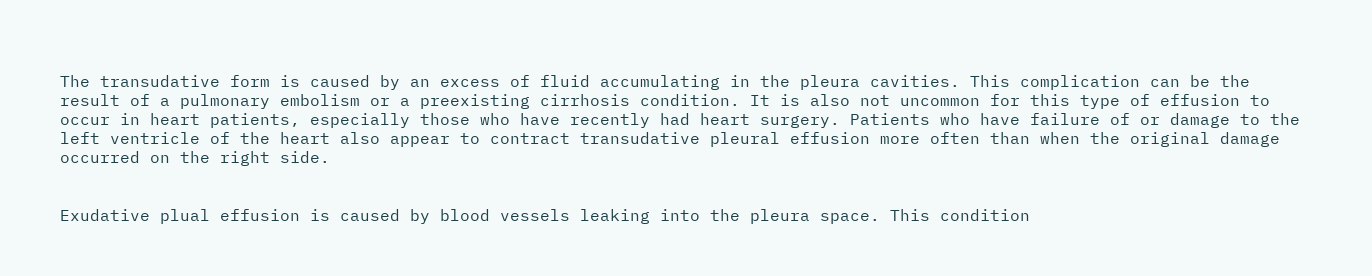The transudative form is caused by an excess of fluid accumulating in the pleura cavities. This complication can be the result of a pulmonary embolism or a preexisting cirrhosis condition. It is also not uncommon for this type of effusion to occur in heart patients, especially those who have recently had heart surgery. Patients who have failure of or damage to the left ventricle of the heart also appear to contract transudative pleural effusion more often than when the original damage occurred on the right side.


Exudative plual effusion is caused by blood vessels leaking into the pleura space. This condition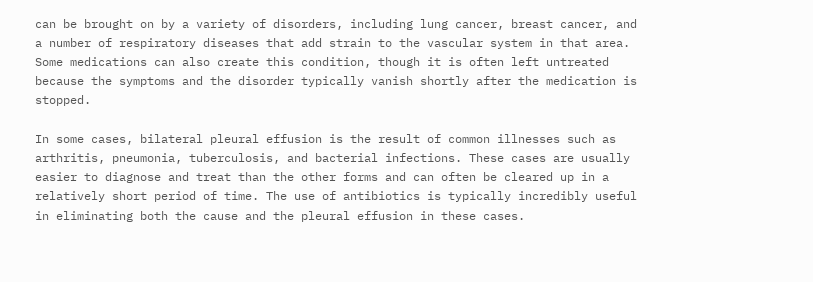can be brought on by a variety of disorders, including lung cancer, breast cancer, and a number of respiratory diseases that add strain to the vascular system in that area. Some medications can also create this condition, though it is often left untreated because the symptoms and the disorder typically vanish shortly after the medication is stopped.

In some cases, bilateral pleural effusion is the result of common illnesses such as arthritis, pneumonia, tuberculosis, and bacterial infections. These cases are usually easier to diagnose and treat than the other forms and can often be cleared up in a relatively short period of time. The use of antibiotics is typically incredibly useful in eliminating both the cause and the pleural effusion in these cases.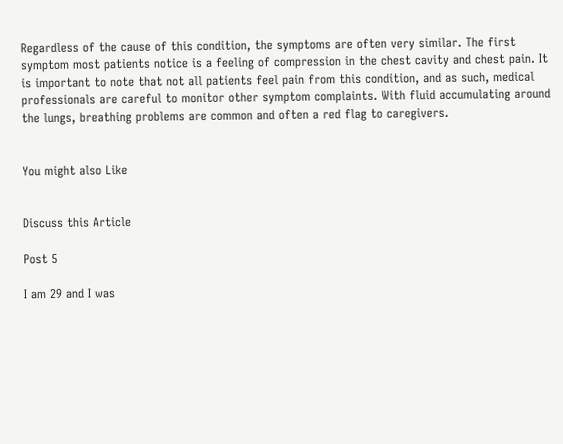Regardless of the cause of this condition, the symptoms are often very similar. The first symptom most patients notice is a feeling of compression in the chest cavity and chest pain. It is important to note that not all patients feel pain from this condition, and as such, medical professionals are careful to monitor other symptom complaints. With fluid accumulating around the lungs, breathing problems are common and often a red flag to caregivers.


You might also Like


Discuss this Article

Post 5

I am 29 and I was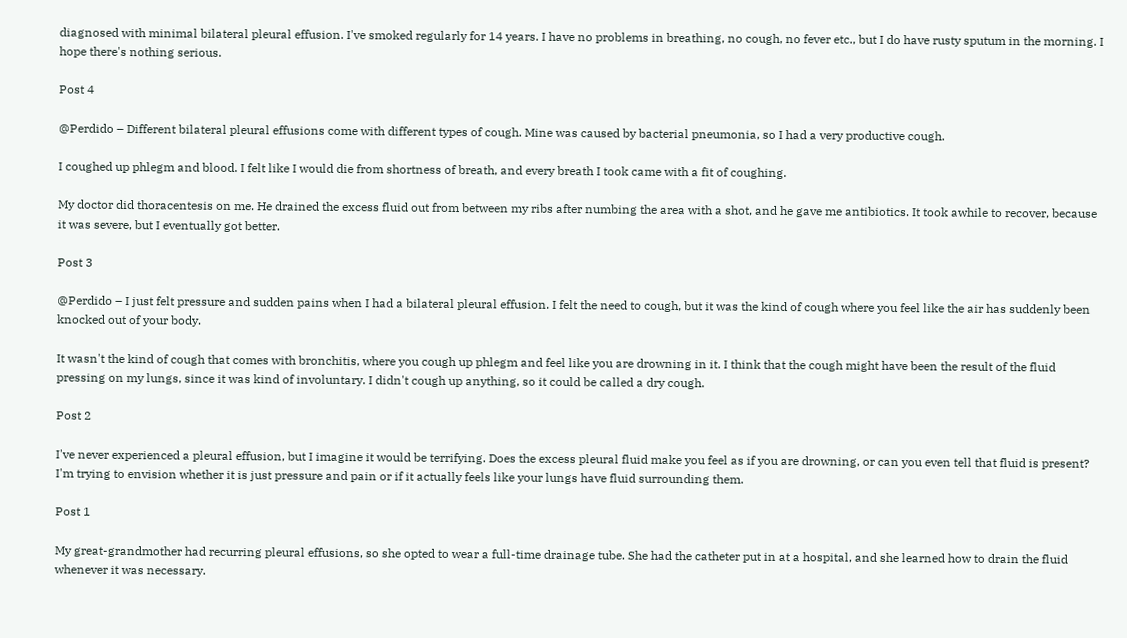diagnosed with minimal bilateral pleural effusion. I've smoked regularly for 14 years. I have no problems in breathing, no cough, no fever etc., but I do have rusty sputum in the morning. I hope there's nothing serious.

Post 4

@Perdido – Different bilateral pleural effusions come with different types of cough. Mine was caused by bacterial pneumonia, so I had a very productive cough.

I coughed up phlegm and blood. I felt like I would die from shortness of breath, and every breath I took came with a fit of coughing.

My doctor did thoracentesis on me. He drained the excess fluid out from between my ribs after numbing the area with a shot, and he gave me antibiotics. It took awhile to recover, because it was severe, but I eventually got better.

Post 3

@Perdido – I just felt pressure and sudden pains when I had a bilateral pleural effusion. I felt the need to cough, but it was the kind of cough where you feel like the air has suddenly been knocked out of your body.

It wasn't the kind of cough that comes with bronchitis, where you cough up phlegm and feel like you are drowning in it. I think that the cough might have been the result of the fluid pressing on my lungs, since it was kind of involuntary. I didn't cough up anything, so it could be called a dry cough.

Post 2

I've never experienced a pleural effusion, but I imagine it would be terrifying. Does the excess pleural fluid make you feel as if you are drowning, or can you even tell that fluid is present? I'm trying to envision whether it is just pressure and pain or if it actually feels like your lungs have fluid surrounding them.

Post 1

My great-grandmother had recurring pleural effusions, so she opted to wear a full-time drainage tube. She had the catheter put in at a hospital, and she learned how to drain the fluid whenever it was necessary.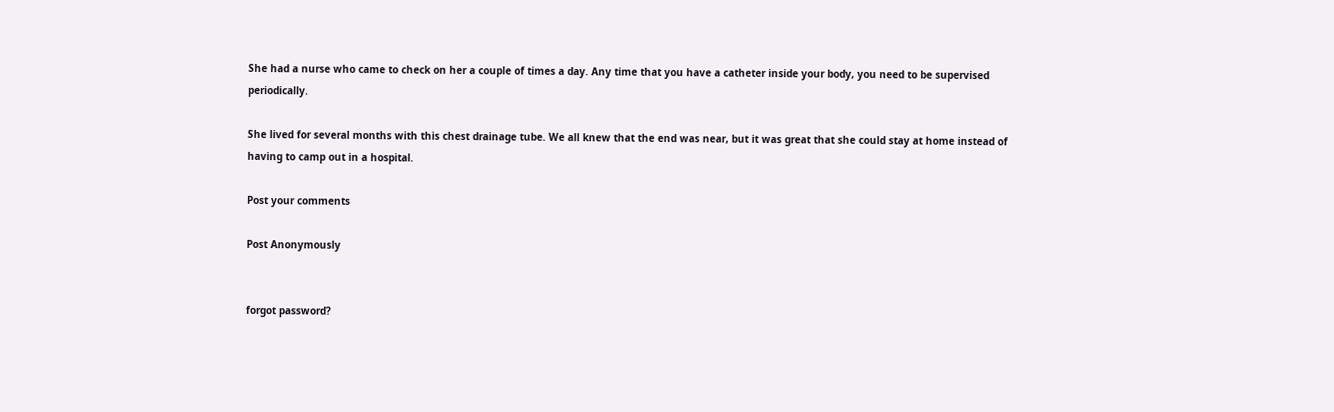She had a nurse who came to check on her a couple of times a day. Any time that you have a catheter inside your body, you need to be supervised periodically.

She lived for several months with this chest drainage tube. We all knew that the end was near, but it was great that she could stay at home instead of having to camp out in a hospital.

Post your comments

Post Anonymously


forgot password?